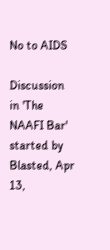No to AIDS

Discussion in 'The NAAFI Bar' started by Blasted, Apr 13,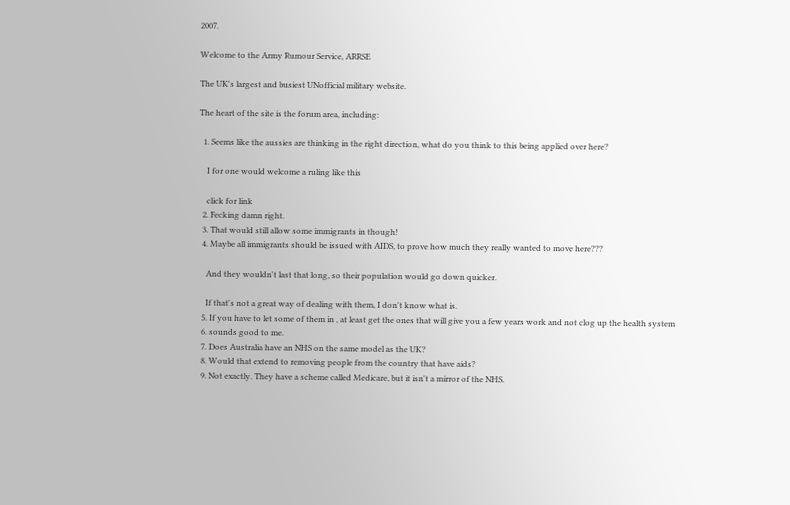2007.

Welcome to the Army Rumour Service, ARRSE

The UK's largest and busiest UNofficial military website.

The heart of the site is the forum area, including:

  1. Seems like the aussies are thinking in the right direction, what do you think to this being applied over here?

    I for one would welcome a ruling like this

    click for link
  2. Fecking damn right.
  3. That would still allow some immigrants in though!
  4. Maybe all immigrants should be issued with AIDS, to prove how much they really wanted to move here???

    And they wouldn't last that long, so their population would go down quicker.

    If that's not a great way of dealing with them, I don't know what is.
  5. If you have to let some of them in , at least get the ones that will give you a few years work and not clog up the health system
  6. sounds good to me.
  7. Does Australia have an NHS on the same model as the UK?
  8. Would that extend to removing people from the country that have aids?
  9. Not exactly. They have a scheme called Medicare, but it isn't a mirror of the NHS.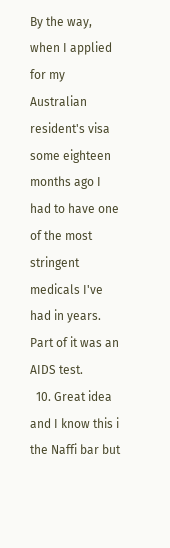By the way, when I applied for my Australian resident's visa some eighteen months ago I had to have one of the most stringent medicals I've had in years. Part of it was an AIDS test.
  10. Great idea and I know this i the Naffi bar but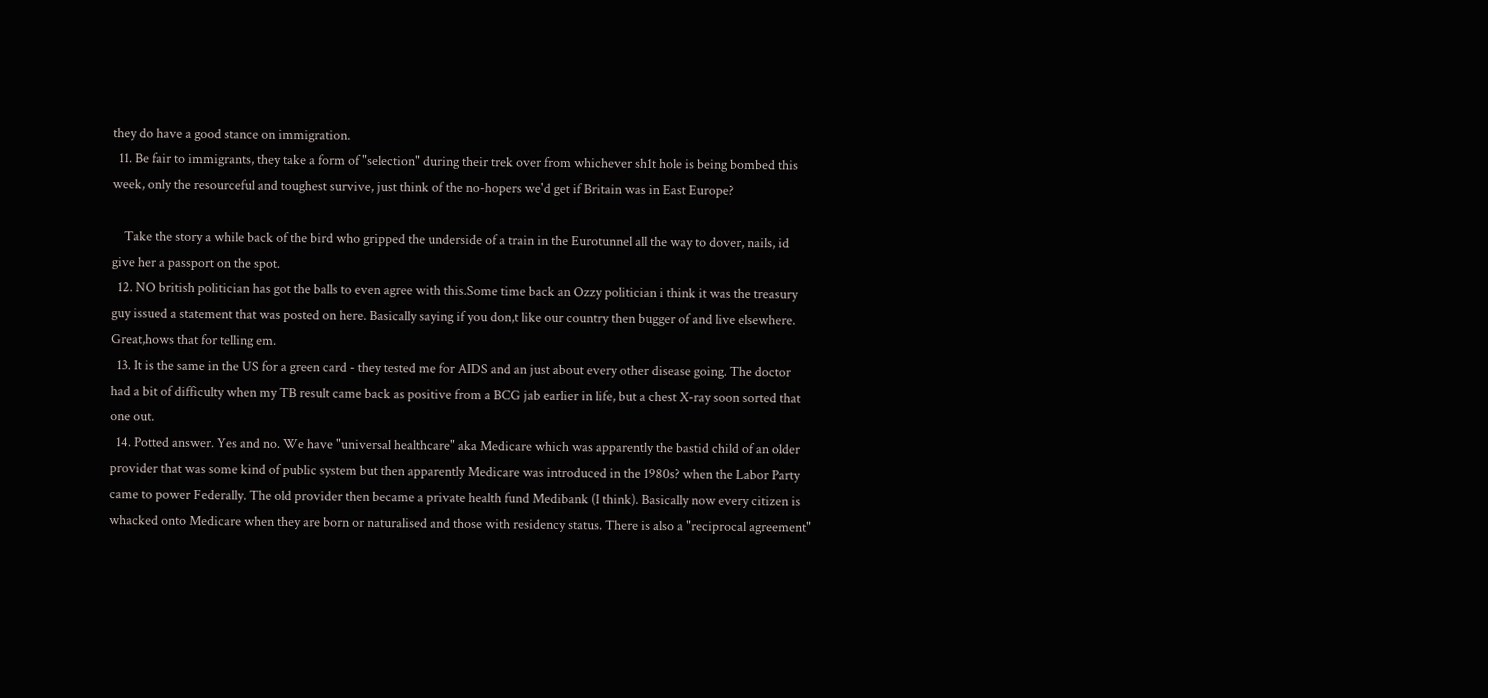they do have a good stance on immigration.
  11. Be fair to immigrants, they take a form of "selection" during their trek over from whichever sh1t hole is being bombed this week, only the resourceful and toughest survive, just think of the no-hopers we'd get if Britain was in East Europe?

    Take the story a while back of the bird who gripped the underside of a train in the Eurotunnel all the way to dover, nails, id give her a passport on the spot.
  12. NO british politician has got the balls to even agree with this.Some time back an Ozzy politician i think it was the treasury guy issued a statement that was posted on here. Basically saying if you don,t like our country then bugger of and live elsewhere. Great,hows that for telling em.
  13. It is the same in the US for a green card - they tested me for AIDS and an just about every other disease going. The doctor had a bit of difficulty when my TB result came back as positive from a BCG jab earlier in life, but a chest X-ray soon sorted that one out.
  14. Potted answer. Yes and no. We have "universal healthcare" aka Medicare which was apparently the bastid child of an older provider that was some kind of public system but then apparently Medicare was introduced in the 1980s? when the Labor Party came to power Federally. The old provider then became a private health fund Medibank (I think). Basically now every citizen is whacked onto Medicare when they are born or naturalised and those with residency status. There is also a "reciprocal agreement"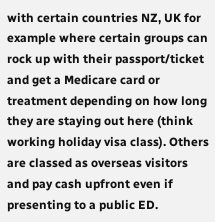with certain countries NZ, UK for example where certain groups can rock up with their passport/ticket and get a Medicare card or treatment depending on how long they are staying out here (think working holiday visa class). Others are classed as overseas visitors and pay cash upfront even if presenting to a public ED.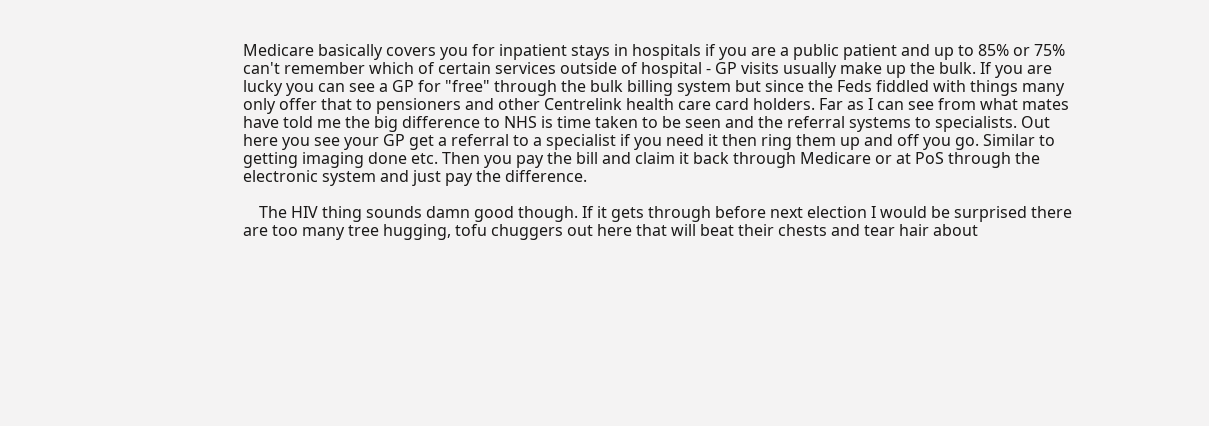Medicare basically covers you for inpatient stays in hospitals if you are a public patient and up to 85% or 75% can't remember which of certain services outside of hospital - GP visits usually make up the bulk. If you are lucky you can see a GP for "free" through the bulk billing system but since the Feds fiddled with things many only offer that to pensioners and other Centrelink health care card holders. Far as I can see from what mates have told me the big difference to NHS is time taken to be seen and the referral systems to specialists. Out here you see your GP get a referral to a specialist if you need it then ring them up and off you go. Similar to getting imaging done etc. Then you pay the bill and claim it back through Medicare or at PoS through the electronic system and just pay the difference.

    The HIV thing sounds damn good though. If it gets through before next election I would be surprised there are too many tree hugging, tofu chuggers out here that will beat their chests and tear hair about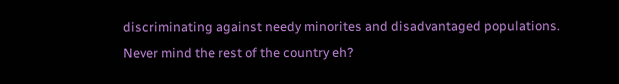discriminating against needy minorites and disadvantaged populations. Never mind the rest of the country eh?